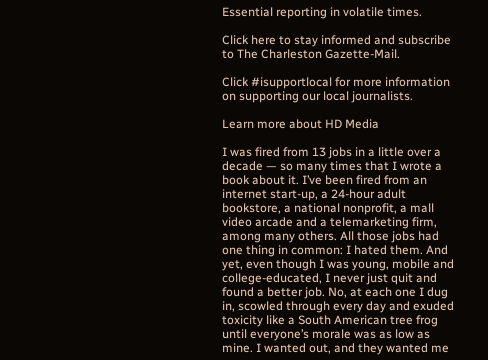Essential reporting in volatile times.

Click here to stay informed and subscribe to The Charleston Gazette-Mail.

Click #isupportlocal for more information on supporting our local journalists.

Learn more about HD Media

I was fired from 13 jobs in a little over a decade — so many times that I wrote a book about it. I’ve been fired from an internet start-up, a 24-hour adult bookstore, a national nonprofit, a mall video arcade and a telemarketing firm, among many others. All those jobs had one thing in common: I hated them. And yet, even though I was young, mobile and college-educated, I never just quit and found a better job. No, at each one I dug in, scowled through every day and exuded toxicity like a South American tree frog until everyone’s morale was as low as mine. I wanted out, and they wanted me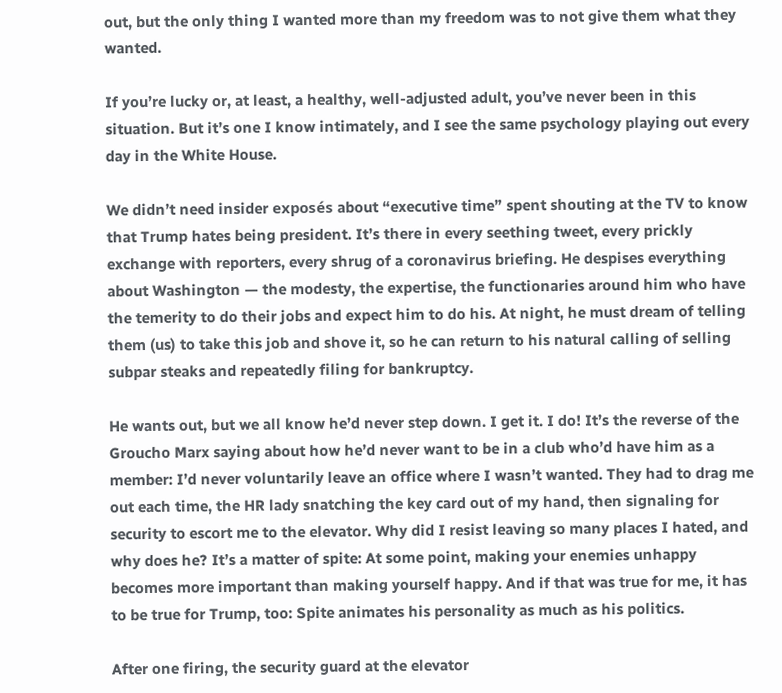out, but the only thing I wanted more than my freedom was to not give them what they wanted.

If you’re lucky or, at least, a healthy, well-adjusted adult, you’ve never been in this situation. But it’s one I know intimately, and I see the same psychology playing out every day in the White House.

We didn’t need insider exposés about “executive time” spent shouting at the TV to know that Trump hates being president. It’s there in every seething tweet, every prickly exchange with reporters, every shrug of a coronavirus briefing. He despises everything about Washington — the modesty, the expertise, the functionaries around him who have the temerity to do their jobs and expect him to do his. At night, he must dream of telling them (us) to take this job and shove it, so he can return to his natural calling of selling subpar steaks and repeatedly filing for bankruptcy.

He wants out, but we all know he’d never step down. I get it. I do! It’s the reverse of the Groucho Marx saying about how he’d never want to be in a club who’d have him as a member: I’d never voluntarily leave an office where I wasn’t wanted. They had to drag me out each time, the HR lady snatching the key card out of my hand, then signaling for security to escort me to the elevator. Why did I resist leaving so many places I hated, and why does he? It’s a matter of spite: At some point, making your enemies unhappy becomes more important than making yourself happy. And if that was true for me, it has to be true for Trump, too: Spite animates his personality as much as his politics.

After one firing, the security guard at the elevator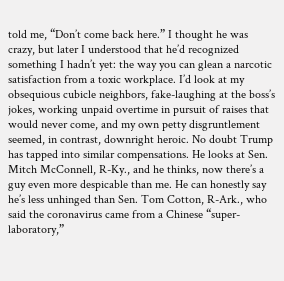told me, “Don’t come back here.” I thought he was crazy, but later I understood that he’d recognized something I hadn’t yet: the way you can glean a narcotic satisfaction from a toxic workplace. I’d look at my obsequious cubicle neighbors, fake-laughing at the boss’s jokes, working unpaid overtime in pursuit of raises that would never come, and my own petty disgruntlement seemed, in contrast, downright heroic. No doubt Trump has tapped into similar compensations. He looks at Sen. Mitch McConnell, R-Ky., and he thinks, now there’s a guy even more despicable than me. He can honestly say he’s less unhinged than Sen. Tom Cotton, R-Ark., who said the coronavirus came from a Chinese “super-laboratory,”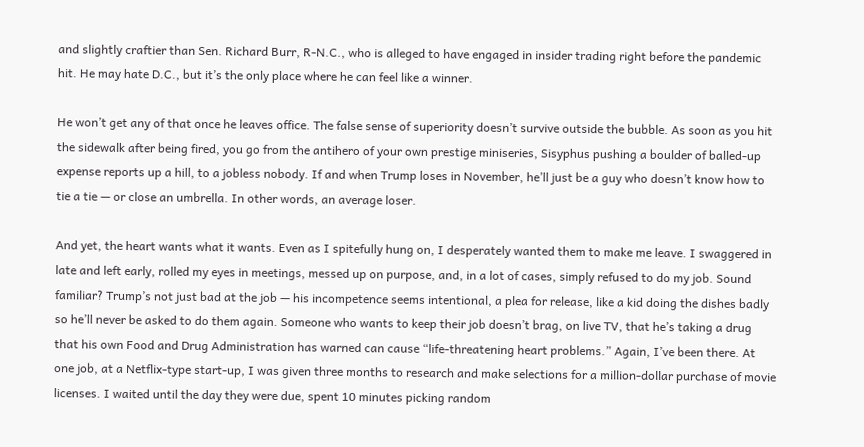and slightly craftier than Sen. Richard Burr, R-N.C., who is alleged to have engaged in insider trading right before the pandemic hit. He may hate D.C., but it’s the only place where he can feel like a winner.

He won’t get any of that once he leaves office. The false sense of superiority doesn’t survive outside the bubble. As soon as you hit the sidewalk after being fired, you go from the antihero of your own prestige miniseries, Sisyphus pushing a boulder of balled-up expense reports up a hill, to a jobless nobody. If and when Trump loses in November, he’ll just be a guy who doesn’t know how to tie a tie — or close an umbrella. In other words, an average loser.

And yet, the heart wants what it wants. Even as I spitefully hung on, I desperately wanted them to make me leave. I swaggered in late and left early, rolled my eyes in meetings, messed up on purpose, and, in a lot of cases, simply refused to do my job. Sound familiar? Trump’s not just bad at the job — his incompetence seems intentional, a plea for release, like a kid doing the dishes badly so he’ll never be asked to do them again. Someone who wants to keep their job doesn’t brag, on live TV, that he’s taking a drug that his own Food and Drug Administration has warned can cause “life-threatening heart problems.” Again, I’ve been there. At one job, at a Netflix-type start-up, I was given three months to research and make selections for a million-dollar purchase of movie licenses. I waited until the day they were due, spent 10 minutes picking random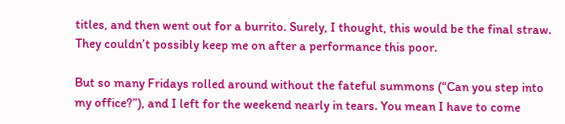titles, and then went out for a burrito. Surely, I thought, this would be the final straw. They couldn’t possibly keep me on after a performance this poor.

But so many Fridays rolled around without the fateful summons (“Can you step into my office?”), and I left for the weekend nearly in tears. You mean I have to come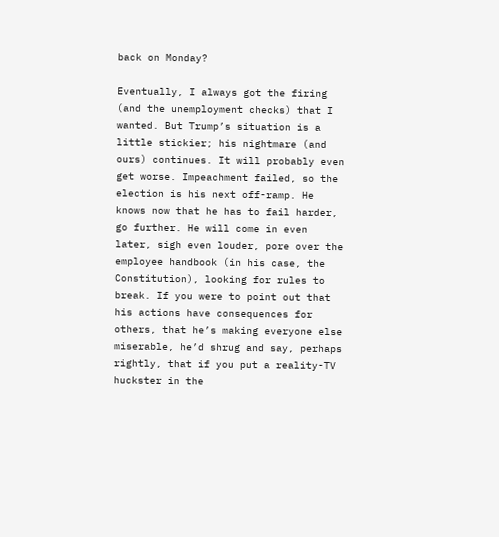back on Monday?

Eventually, I always got the firing (and the unemployment checks) that I wanted. But Trump’s situation is a little stickier; his nightmare (and ours) continues. It will probably even get worse. Impeachment failed, so the election is his next off-ramp. He knows now that he has to fail harder, go further. He will come in even later, sigh even louder, pore over the employee handbook (in his case, the Constitution), looking for rules to break. If you were to point out that his actions have consequences for others, that he’s making everyone else miserable, he’d shrug and say, perhaps rightly, that if you put a reality-TV huckster in the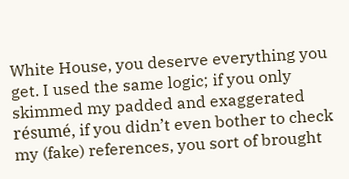White House, you deserve everything you get. I used the same logic; if you only skimmed my padded and exaggerated résumé, if you didn’t even bother to check my (fake) references, you sort of brought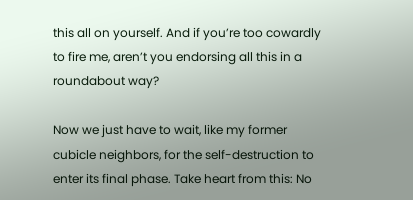this all on yourself. And if you’re too cowardly to fire me, aren’t you endorsing all this in a roundabout way?

Now we just have to wait, like my former cubicle neighbors, for the self-destruction to enter its final phase. Take heart from this: No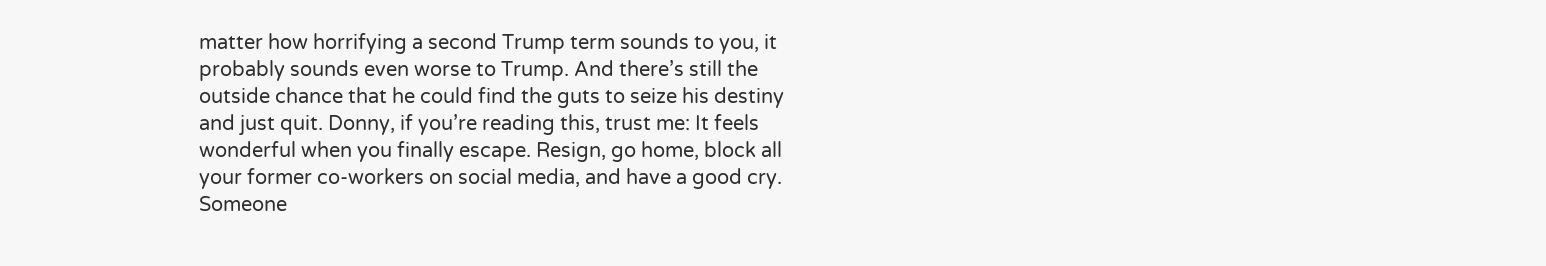matter how horrifying a second Trump term sounds to you, it probably sounds even worse to Trump. And there’s still the outside chance that he could find the guts to seize his destiny and just quit. Donny, if you’re reading this, trust me: It feels wonderful when you finally escape. Resign, go home, block all your former co-workers on social media, and have a good cry. Someone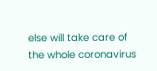else will take care of the whole coronavirus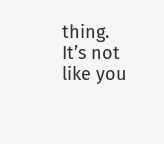thing. It’s not like you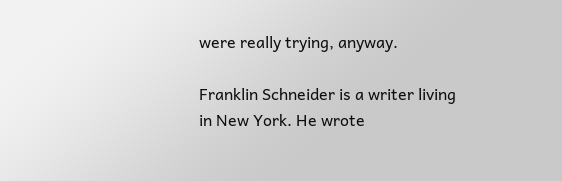were really trying, anyway.

Franklin Schneider is a writer living in New York. He wrote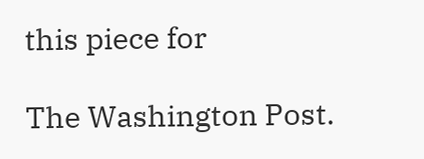this piece for

The Washington Post.